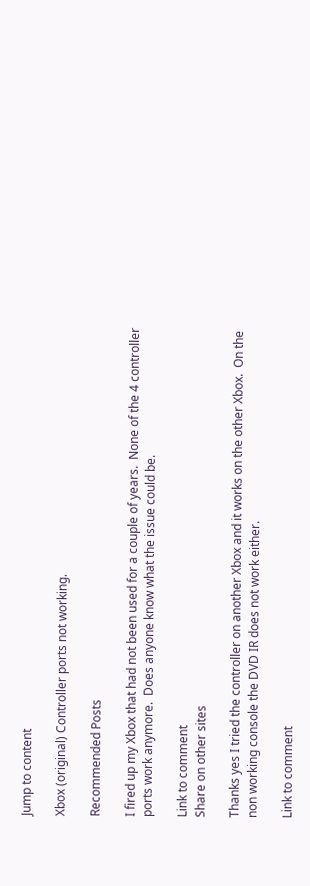Jump to content

Xbox (original) Controller ports not working.

Recommended Posts

I fired up my Xbox that had not been used for a couple of years.  None of the 4 controller ports work anymore.  Does anyone know what the issue could be.

Link to comment
Share on other sites

Thanks yes I tried the controller on another Xbox and it works on the other Xbox.  On the non working console the DVD IR does not work either.

Link to comment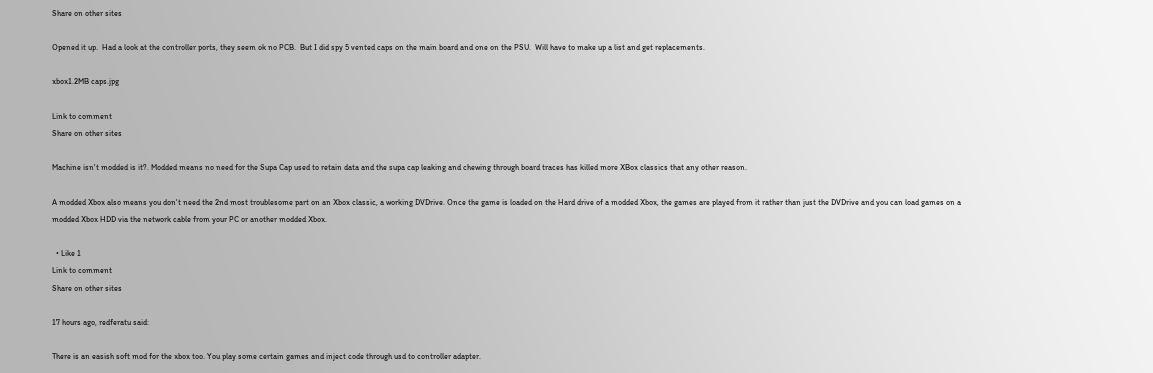Share on other sites

Opened it up.  Had a look at the controller ports, they seem ok no PCB.  But I did spy 5 vented caps on the main board and one on the PSU.  Will have to make up a list and get replacements.

xbox1.2MB caps.jpg

Link to comment
Share on other sites

Machine isn't modded is it?. Modded means no need for the Supa Cap used to retain data and the supa cap leaking and chewing through board traces has killed more XBox classics that any other reason.

A modded Xbox also means you don't need the 2nd most troublesome part on an Xbox classic, a working DVDrive. Once the game is loaded on the Hard drive of a modded Xbox, the games are played from it rather than just the DVDrive and you can load games on a modded Xbox HDD via the network cable from your PC or another modded Xbox.

  • Like 1
Link to comment
Share on other sites

17 hours ago, redferatu said:

There is an easish soft mod for the xbox too. You play some certain games and inject code through usd to controller adapter.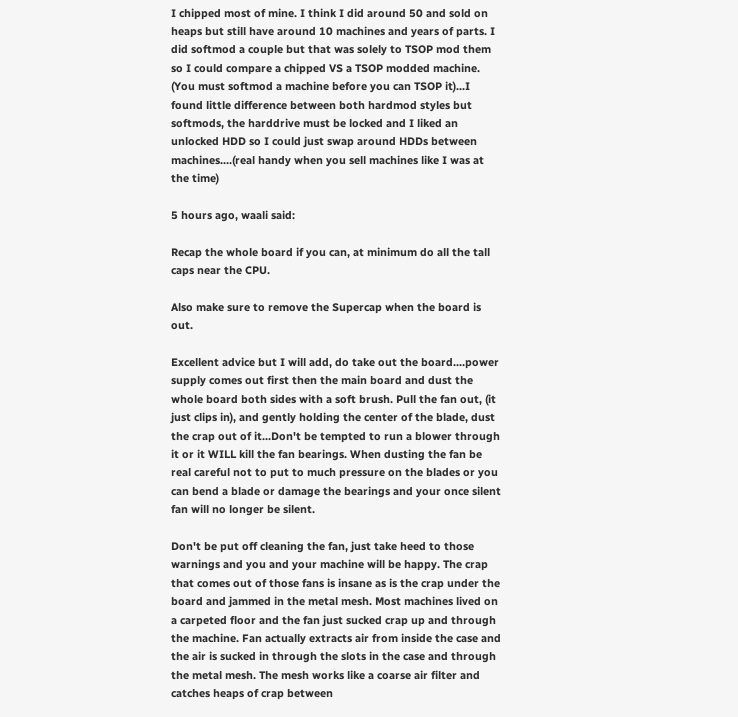I chipped most of mine. I think I did around 50 and sold on heaps but still have around 10 machines and years of parts. I did softmod a couple but that was solely to TSOP mod them so I could compare a chipped VS a TSOP modded machine. (You must softmod a machine before you can TSOP it)...I found little difference between both hardmod styles but softmods, the harddrive must be locked and I liked an unlocked HDD so I could just swap around HDDs between machines....(real handy when you sell machines like I was at the time)

5 hours ago, waali said:

Recap the whole board if you can, at minimum do all the tall caps near the CPU.

Also make sure to remove the Supercap when the board is out.

Excellent advice but I will add, do take out the board....power supply comes out first then the main board and dust the whole board both sides with a soft brush. Pull the fan out, (it just clips in), and gently holding the center of the blade, dust the crap out of it...Don't be tempted to run a blower through it or it WILL kill the fan bearings. When dusting the fan be real careful not to put to much pressure on the blades or you can bend a blade or damage the bearings and your once silent fan will no longer be silent.

Don't be put off cleaning the fan, just take heed to those warnings and you and your machine will be happy. The crap that comes out of those fans is insane as is the crap under the board and jammed in the metal mesh. Most machines lived on a carpeted floor and the fan just sucked crap up and through the machine. Fan actually extracts air from inside the case and the air is sucked in through the slots in the case and through the metal mesh. The mesh works like a coarse air filter and catches heaps of crap between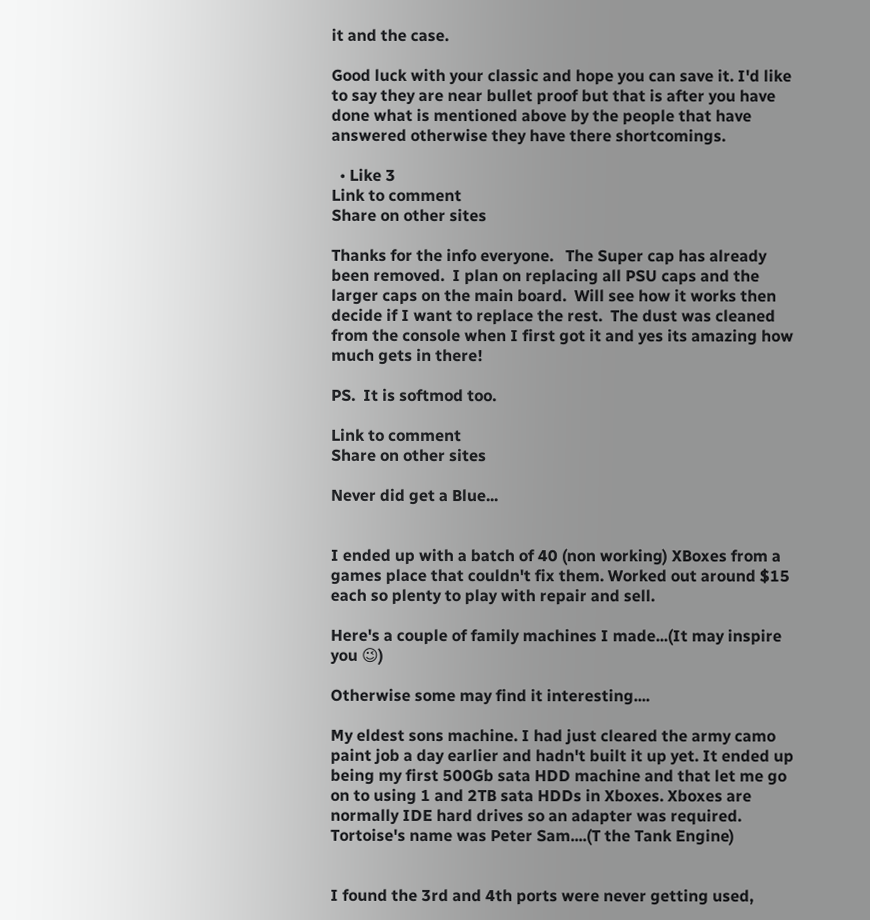it and the case.

Good luck with your classic and hope you can save it. I'd like to say they are near bullet proof but that is after you have done what is mentioned above by the people that have answered otherwise they have there shortcomings.

  • Like 3
Link to comment
Share on other sites

Thanks for the info everyone.   The Super cap has already been removed.  I plan on replacing all PSU caps and the larger caps on the main board.  Will see how it works then decide if I want to replace the rest.  The dust was cleaned from the console when I first got it and yes its amazing how much gets in there!

PS.  It is softmod too.

Link to comment
Share on other sites

Never did get a Blue...


I ended up with a batch of 40 (non working) XBoxes from a games place that couldn't fix them. Worked out around $15 each so plenty to play with repair and sell.

Here's a couple of family machines I made...(It may inspire you 😉)

Otherwise some may find it interesting....

My eldest sons machine. I had just cleared the army camo paint job a day earlier and hadn't built it up yet. It ended up being my first 500Gb sata HDD machine and that let me go on to using 1 and 2TB sata HDDs in Xboxes. Xboxes are normally IDE hard drives so an adapter was required. Tortoise's name was Peter Sam....(T the Tank Engine)


I found the 3rd and 4th ports were never getting used,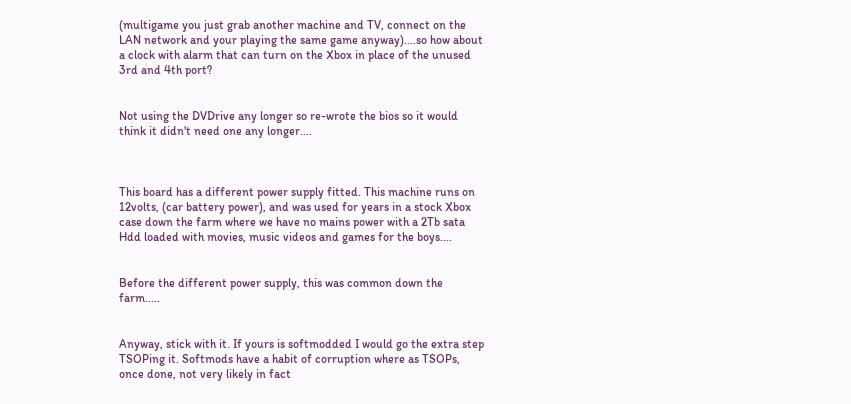(multigame you just grab another machine and TV, connect on the LAN network and your playing the same game anyway)....so how about a clock with alarm that can turn on the Xbox in place of the unused 3rd and 4th port?


Not using the DVDrive any longer so re-wrote the bios so it would think it didn't need one any longer....



This board has a different power supply fitted. This machine runs on 12volts, (car battery power), and was used for years in a stock Xbox case down the farm where we have no mains power with a 2Tb sata Hdd loaded with movies, music videos and games for the boys....


Before the different power supply, this was common down the farm.....


Anyway, stick with it. If yours is softmodded I would go the extra step TSOPing it. Softmods have a habit of corruption where as TSOPs, once done, not very likely in fact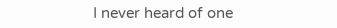I never heard of one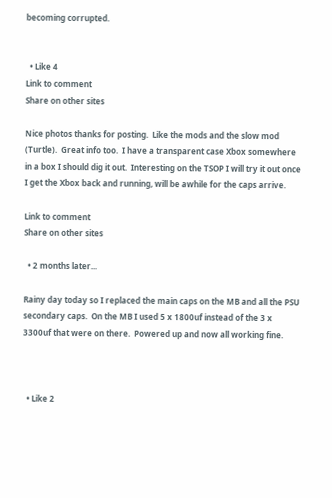becoming corrupted.


  • Like 4
Link to comment
Share on other sites

Nice photos thanks for posting.  Like the mods and the slow mod (Turtle).  Great info too.  I have a transparent case Xbox somewhere in a box I should dig it out.  Interesting on the TSOP I will try it out once I get the Xbox back and running, will be awhile for the caps arrive.

Link to comment
Share on other sites

  • 2 months later...

Rainy day today so I replaced the main caps on the MB and all the PSU secondary caps.  On the MB I used 5 x 1800uf instead of the 3 x 3300uf that were on there.  Powered up and now all working fine.



  • Like 2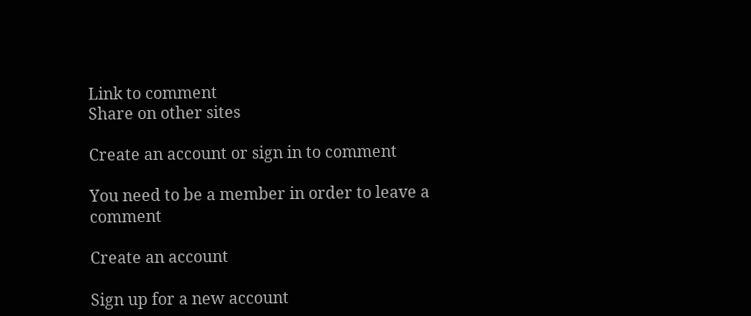Link to comment
Share on other sites

Create an account or sign in to comment

You need to be a member in order to leave a comment

Create an account

Sign up for a new account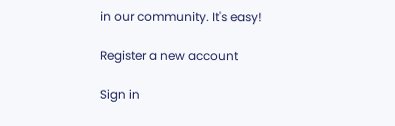in our community. It's easy!

Register a new account

Sign in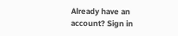Already have an account? Sign in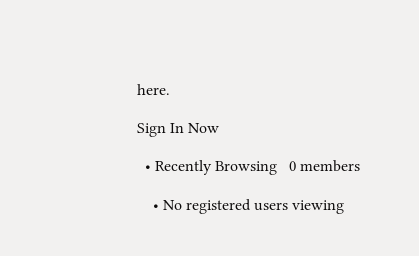here.

Sign In Now

  • Recently Browsing   0 members

    • No registered users viewing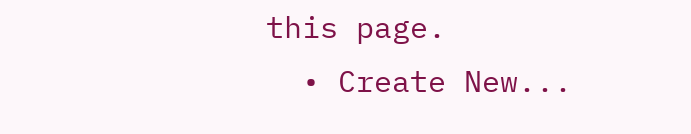this page.
  • Create New...